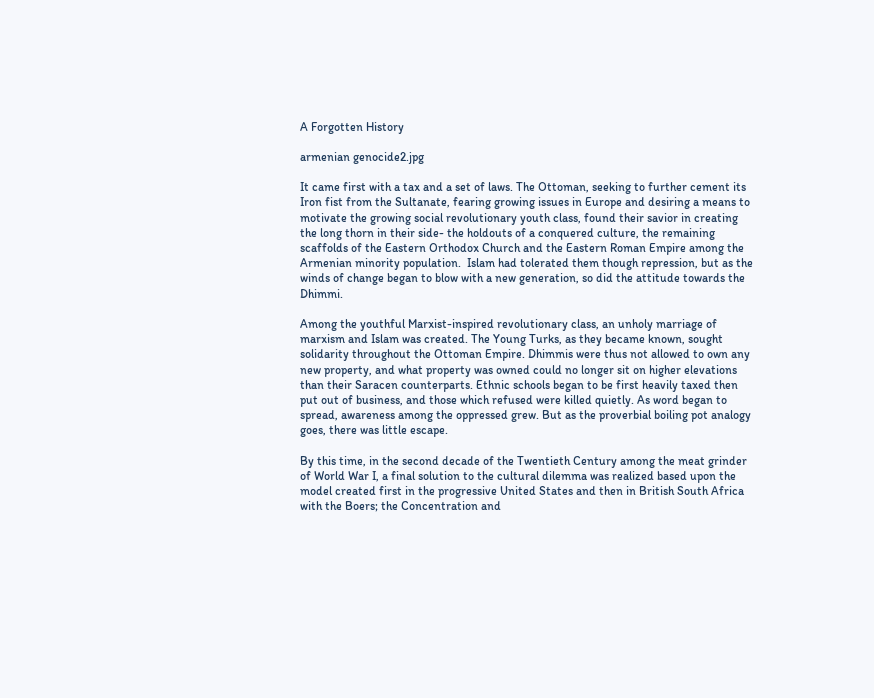A Forgotten History

armenian genocide2.jpg

It came first with a tax and a set of laws. The Ottoman, seeking to further cement its Iron fist from the Sultanate, fearing growing issues in Europe and desiring a means to motivate the growing social revolutionary youth class, found their savior in creating the long thorn in their side- the holdouts of a conquered culture, the remaining scaffolds of the Eastern Orthodox Church and the Eastern Roman Empire among the Armenian minority population.  Islam had tolerated them though repression, but as the winds of change began to blow with a new generation, so did the attitude towards the Dhimmi.

Among the youthful Marxist-inspired revolutionary class, an unholy marriage of marxism and Islam was created. The Young Turks, as they became known, sought solidarity throughout the Ottoman Empire. Dhimmis were thus not allowed to own any new property, and what property was owned could no longer sit on higher elevations than their Saracen counterparts. Ethnic schools began to be first heavily taxed then put out of business, and those which refused were killed quietly. As word began to spread, awareness among the oppressed grew. But as the proverbial boiling pot analogy goes, there was little escape.

By this time, in the second decade of the Twentieth Century among the meat grinder of World War I, a final solution to the cultural dilemma was realized based upon the model created first in the progressive United States and then in British South Africa with the Boers; the Concentration and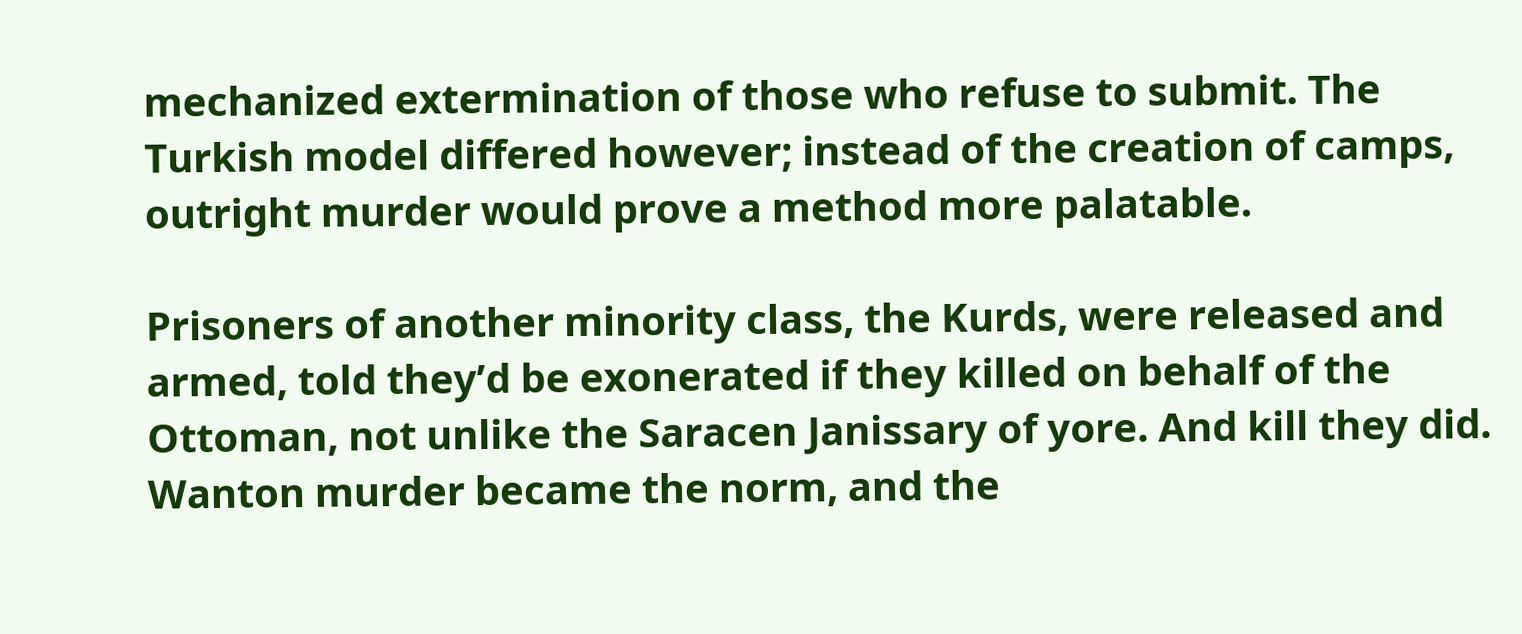mechanized extermination of those who refuse to submit. The Turkish model differed however; instead of the creation of camps, outright murder would prove a method more palatable.

Prisoners of another minority class, the Kurds, were released and armed, told they’d be exonerated if they killed on behalf of the Ottoman, not unlike the Saracen Janissary of yore. And kill they did. Wanton murder became the norm, and the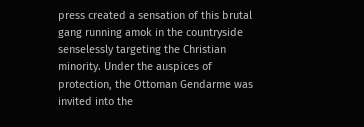press created a sensation of this brutal gang running amok in the countryside senselessly targeting the Christian minority. Under the auspices of protection, the Ottoman Gendarme was invited into the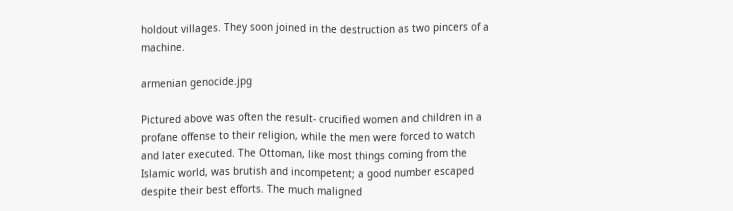holdout villages. They soon joined in the destruction as two pincers of a machine.

armenian genocide.jpg

Pictured above was often the result- crucified women and children in a profane offense to their religion, while the men were forced to watch and later executed. The Ottoman, like most things coming from the Islamic world, was brutish and incompetent; a good number escaped despite their best efforts. The much maligned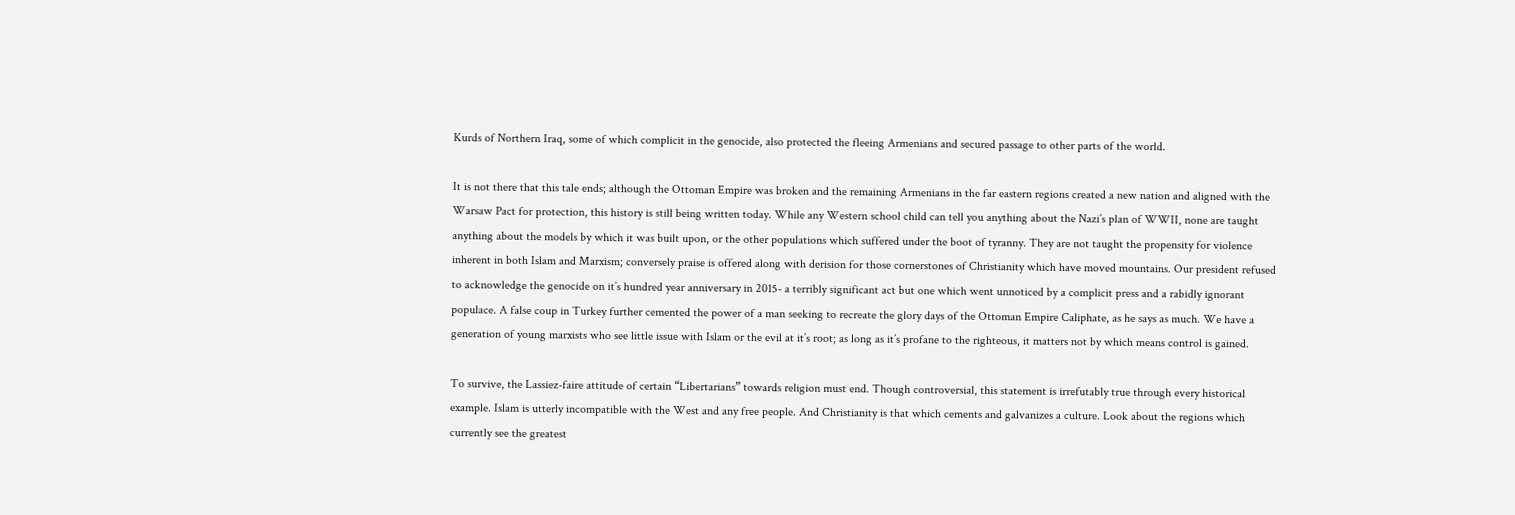Kurds of Northern Iraq, some of which complicit in the genocide, also protected the fleeing Armenians and secured passage to other parts of the world.

It is not there that this tale ends; although the Ottoman Empire was broken and the remaining Armenians in the far eastern regions created a new nation and aligned with the Warsaw Pact for protection, this history is still being written today. While any Western school child can tell you anything about the Nazi’s plan of WWII, none are taught anything about the models by which it was built upon, or the other populations which suffered under the boot of tyranny. They are not taught the propensity for violence inherent in both Islam and Marxism; conversely praise is offered along with derision for those cornerstones of Christianity which have moved mountains. Our president refused to acknowledge the genocide on it’s hundred year anniversary in 2015- a terribly significant act but one which went unnoticed by a complicit press and a rabidly ignorant populace. A false coup in Turkey further cemented the power of a man seeking to recreate the glory days of the Ottoman Empire Caliphate, as he says as much. We have a generation of young marxists who see little issue with Islam or the evil at it’s root; as long as it’s profane to the righteous, it matters not by which means control is gained.

To survive, the Lassiez-faire attitude of certain “Libertarians” towards religion must end. Though controversial, this statement is irrefutably true through every historical example. Islam is utterly incompatible with the West and any free people. And Christianity is that which cements and galvanizes a culture. Look about the regions which currently see the greatest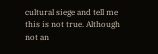cultural siege and tell me this is not true. Although not an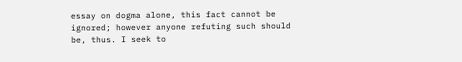essay on dogma alone, this fact cannot be ignored; however anyone refuting such should be, thus. I seek to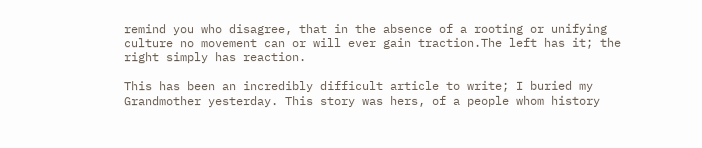remind you who disagree, that in the absence of a rooting or unifying culture no movement can or will ever gain traction.The left has it; the right simply has reaction.

This has been an incredibly difficult article to write; I buried my Grandmother yesterday. This story was hers, of a people whom history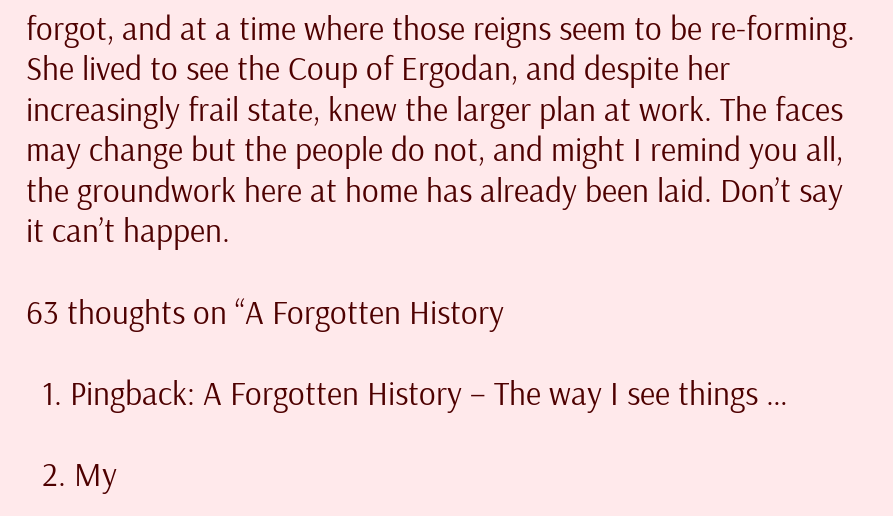forgot, and at a time where those reigns seem to be re-forming. She lived to see the Coup of Ergodan, and despite her increasingly frail state, knew the larger plan at work. The faces may change but the people do not, and might I remind you all, the groundwork here at home has already been laid. Don’t say it can’t happen.

63 thoughts on “A Forgotten History

  1. Pingback: A Forgotten History – The way I see things …

  2. My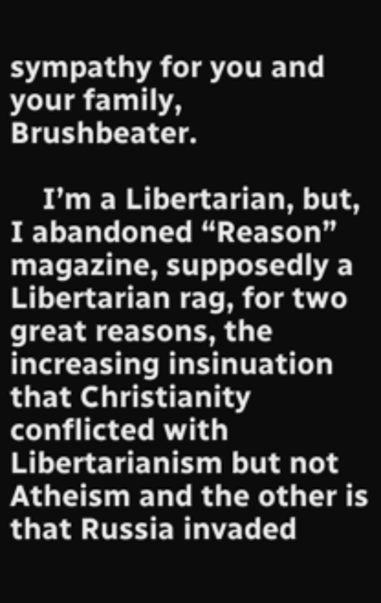sympathy for you and your family, Brushbeater.

    I’m a Libertarian, but, I abandoned “Reason” magazine, supposedly a Libertarian rag, for two great reasons, the increasing insinuation that Christianity conflicted with Libertarianism but not Atheism and the other is that Russia invaded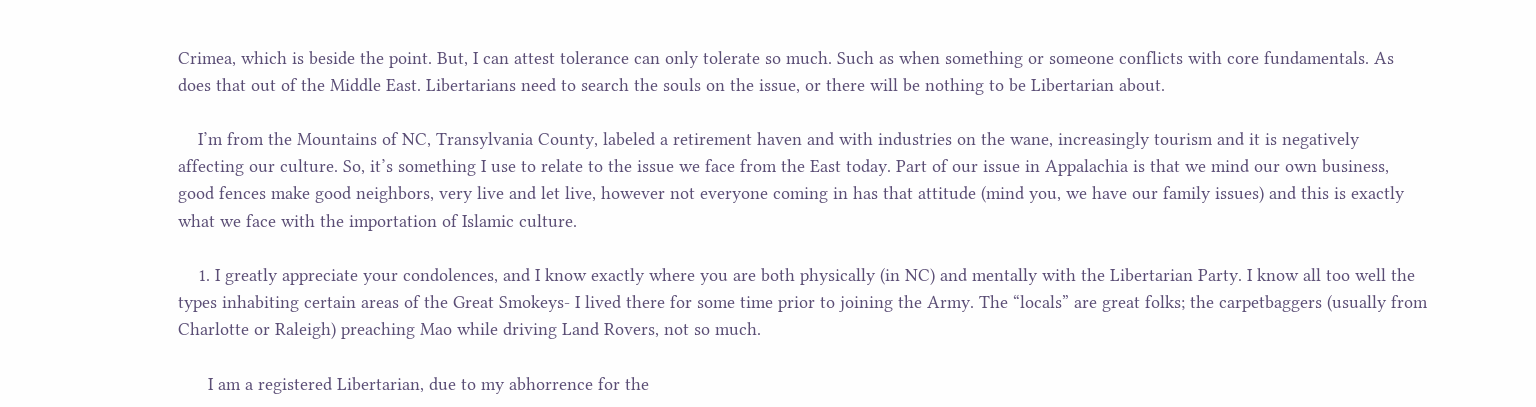Crimea, which is beside the point. But, I can attest tolerance can only tolerate so much. Such as when something or someone conflicts with core fundamentals. As does that out of the Middle East. Libertarians need to search the souls on the issue, or there will be nothing to be Libertarian about.

    I’m from the Mountains of NC, Transylvania County, labeled a retirement haven and with industries on the wane, increasingly tourism and it is negatively affecting our culture. So, it’s something I use to relate to the issue we face from the East today. Part of our issue in Appalachia is that we mind our own business, good fences make good neighbors, very live and let live, however not everyone coming in has that attitude (mind you, we have our family issues) and this is exactly what we face with the importation of Islamic culture.

    1. I greatly appreciate your condolences, and I know exactly where you are both physically (in NC) and mentally with the Libertarian Party. I know all too well the types inhabiting certain areas of the Great Smokeys- I lived there for some time prior to joining the Army. The “locals” are great folks; the carpetbaggers (usually from Charlotte or Raleigh) preaching Mao while driving Land Rovers, not so much.

      I am a registered Libertarian, due to my abhorrence for the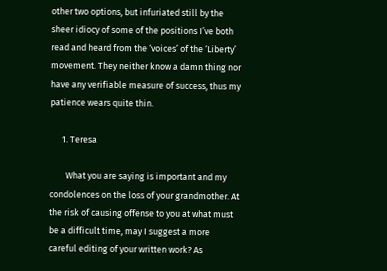other two options, but infuriated still by the sheer idiocy of some of the positions I’ve both read and heard from the ‘voices’ of the ‘Liberty’ movement. They neither know a damn thing nor have any verifiable measure of success, thus my patience wears quite thin.

      1. Teresa

        What you are saying is important and my condolences on the loss of your grandmother. At the risk of causing offense to you at what must be a difficult time, may I suggest a more careful editing of your written work? As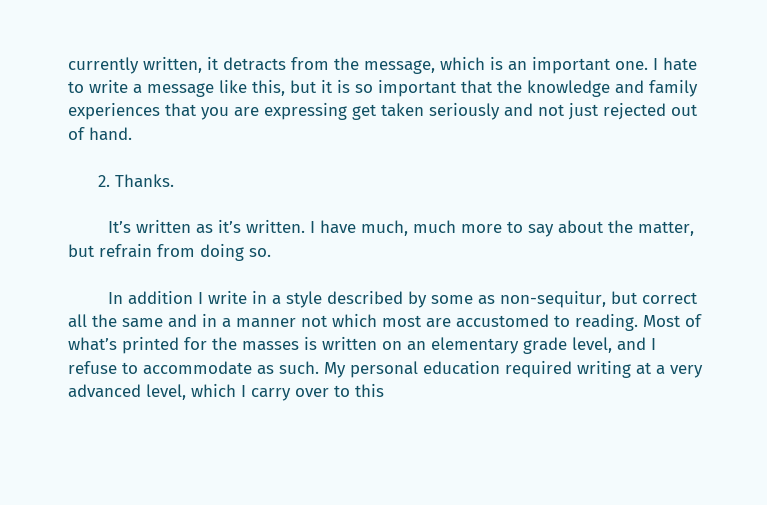currently written, it detracts from the message, which is an important one. I hate to write a message like this, but it is so important that the knowledge and family experiences that you are expressing get taken seriously and not just rejected out of hand.

      2. Thanks.

        It’s written as it’s written. I have much, much more to say about the matter, but refrain from doing so.

        In addition I write in a style described by some as non-sequitur, but correct all the same and in a manner not which most are accustomed to reading. Most of what’s printed for the masses is written on an elementary grade level, and I refuse to accommodate as such. My personal education required writing at a very advanced level, which I carry over to this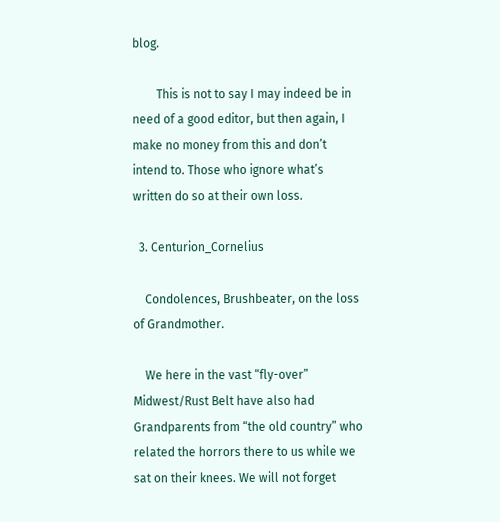blog.

        This is not to say I may indeed be in need of a good editor, but then again, I make no money from this and don’t intend to. Those who ignore what’s written do so at their own loss.

  3. Centurion_Cornelius

    Condolences, Brushbeater, on the loss of Grandmother.

    We here in the vast “fly-over” Midwest/Rust Belt have also had Grandparents from “the old country” who related the horrors there to us while we sat on their knees. We will not forget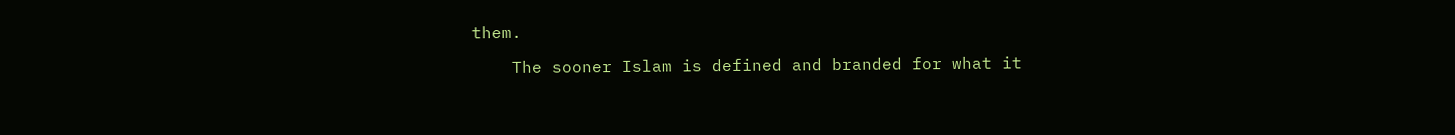them.

    The sooner Islam is defined and branded for what it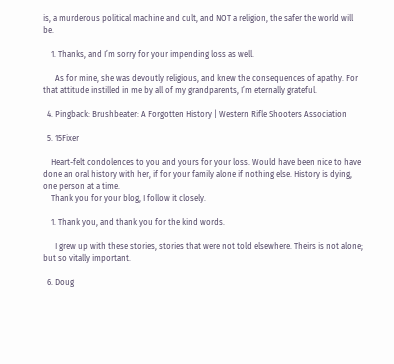is, a murderous political machine and cult, and NOT a religion, the safer the world will be.

    1. Thanks, and I’m sorry for your impending loss as well.

      As for mine, she was devoutly religious, and knew the consequences of apathy. For that attitude instilled in me by all of my grandparents, I’m eternally grateful.

  4. Pingback: Brushbeater: A Forgotten History | Western Rifle Shooters Association

  5. 15Fixer

    Heart-felt condolences to you and yours for your loss. Would have been nice to have done an oral history with her, if for your family alone if nothing else. History is dying, one person at a time.
    Thank you for your blog, I follow it closely.

    1. Thank you, and thank you for the kind words.

      I grew up with these stories, stories that were not told elsewhere. Theirs is not alone; but so vitally important.

  6. Doug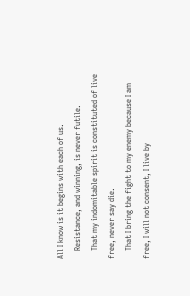All I know is it begins with each of us.
    Resistance, and winning, is never futile.
    That my indomitable spirit is constituted of live free, never say die.
    That I bring the fight to my enemy because I am free, I will not consent, I live by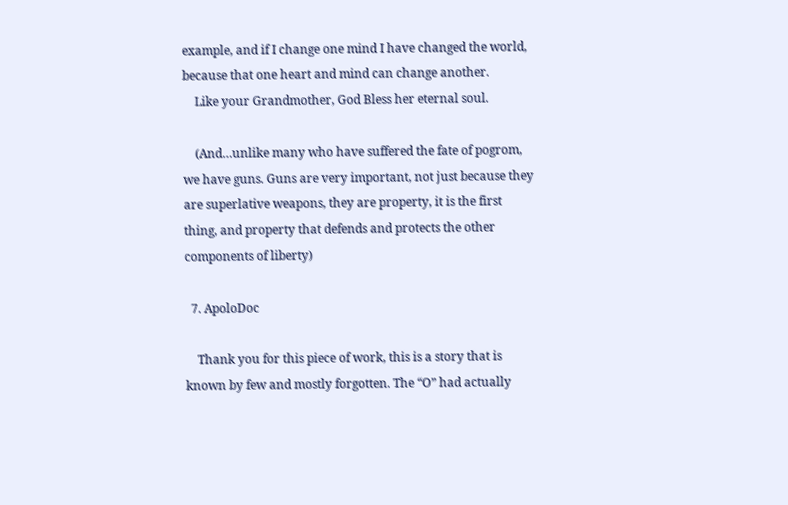example, and if I change one mind I have changed the world, because that one heart and mind can change another.
    Like your Grandmother, God Bless her eternal soul.

    (And…unlike many who have suffered the fate of pogrom, we have guns. Guns are very important, not just because they are superlative weapons, they are property, it is the first thing, and property that defends and protects the other components of liberty)

  7. ApoloDoc

    Thank you for this piece of work, this is a story that is known by few and mostly forgotten. The “O” had actually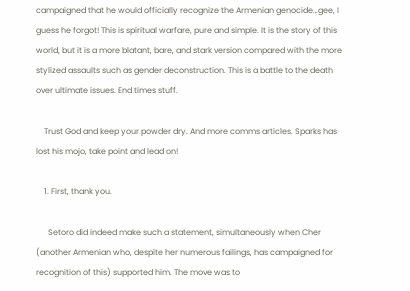campaigned that he would officially recognize the Armenian genocide…gee, I guess he forgot! This is spiritual warfare, pure and simple. It is the story of this world, but it is a more blatant, bare, and stark version compared with the more stylized assaults such as gender deconstruction. This is a battle to the death over ultimate issues. End times stuff.

    Trust God and keep your powder dry. And more comms articles. Sparks has lost his mojo, take point and lead on!

    1. First, thank you.

      Setoro did indeed make such a statement, simultaneously when Cher (another Armenian who, despite her numerous failings, has campaigned for recognition of this) supported him. The move was to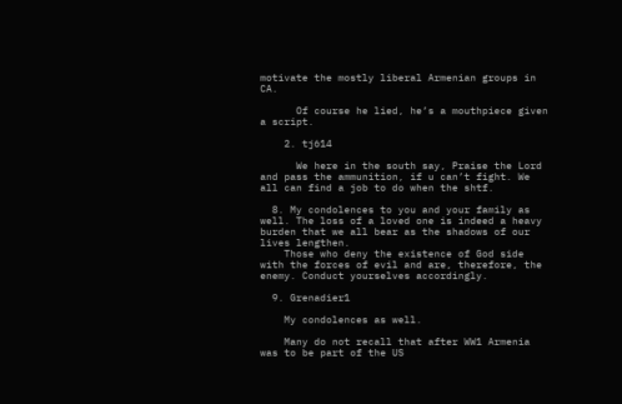motivate the mostly liberal Armenian groups in CA.

      Of course he lied, he’s a mouthpiece given a script.

    2. tj614

      We here in the south say, Praise the Lord and pass the ammunition, if u can’t fight. We all can find a job to do when the shtf.

  8. My condolences to you and your family as well. The loss of a loved one is indeed a heavy burden that we all bear as the shadows of our lives lengthen.
    Those who deny the existence of God side with the forces of evil and are, therefore, the enemy. Conduct yourselves accordingly.

  9. Grenadier1

    My condolences as well.

    Many do not recall that after WW1 Armenia was to be part of the US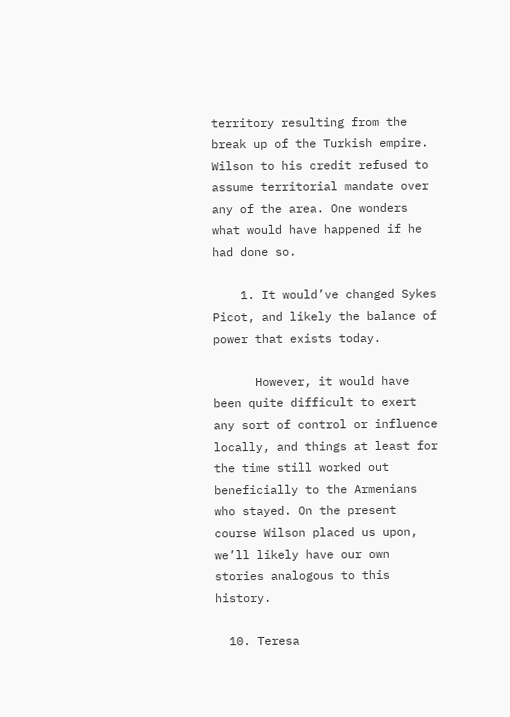territory resulting from the break up of the Turkish empire. Wilson to his credit refused to assume territorial mandate over any of the area. One wonders what would have happened if he had done so.

    1. It would’ve changed Sykes Picot, and likely the balance of power that exists today.

      However, it would have been quite difficult to exert any sort of control or influence locally, and things at least for the time still worked out beneficially to the Armenians who stayed. On the present course Wilson placed us upon, we’ll likely have our own stories analogous to this history.

  10. Teresa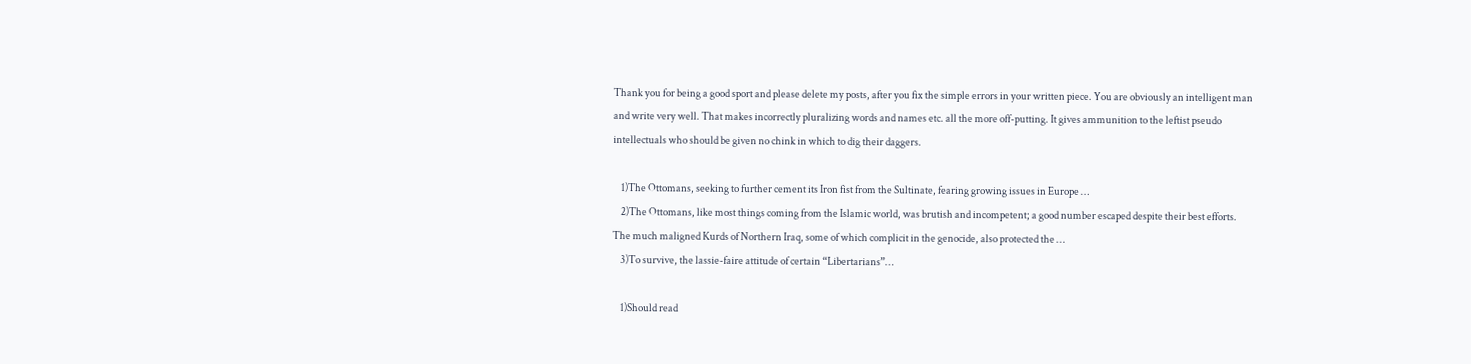Thank you for being a good sport and please delete my posts, after you fix the simple errors in your written piece. You are obviously an intelligent man and write very well. That makes incorrectly pluralizing words and names etc. all the more off-putting. It gives ammunition to the leftist pseudo intellectuals who should be given no chink in which to dig their daggers.

    1)The Ottomans, seeking to further cement its Iron fist from the Sultinate, fearing growing issues in Europe …
    2)The Ottomans, like most things coming from the Islamic world, was brutish and incompetent; a good number escaped despite their best efforts. The much maligned Kurds of Northern Iraq, some of which complicit in the genocide, also protected the …
    3)To survive, the lassie-faire attitude of certain “Libertarians”…

    1)Should read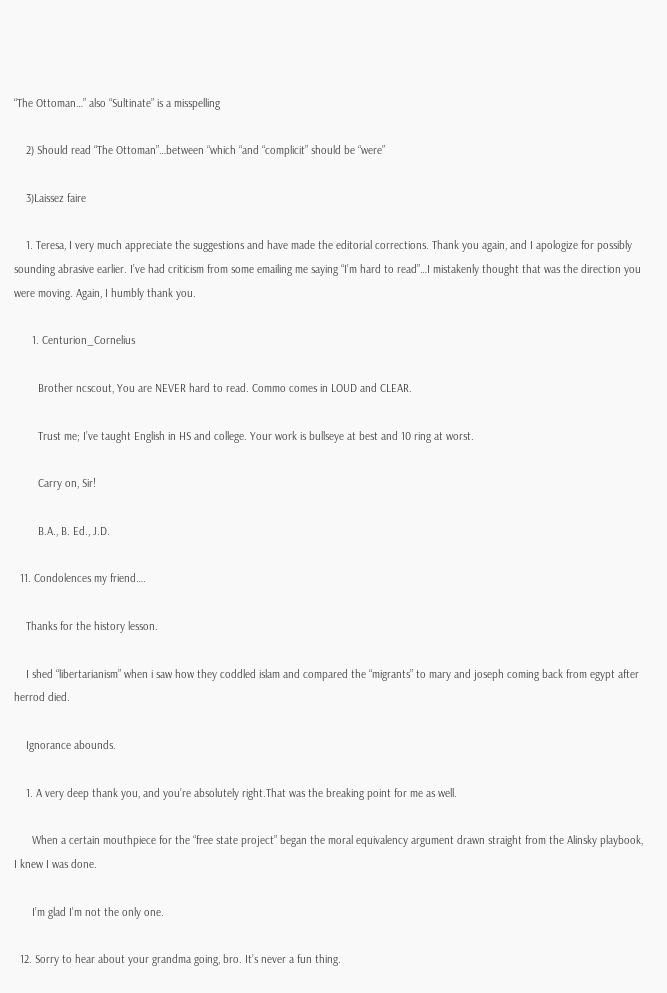“The Ottoman…” also “Sultinate” is a misspelling

    2) Should read “The Ottoman”…between “which “and “complicit” should be “were”

    3)Laissez faire

    1. Teresa, I very much appreciate the suggestions and have made the editorial corrections. Thank you again, and I apologize for possibly sounding abrasive earlier. I’ve had criticism from some emailing me saying “I’m hard to read”…I mistakenly thought that was the direction you were moving. Again, I humbly thank you.

      1. Centurion_Cornelius

        Brother ncscout, You are NEVER hard to read. Commo comes in LOUD and CLEAR.

        Trust me; I’ve taught English in HS and college. Your work is bullseye at best and 10 ring at worst.

        Carry on, Sir!

        B.A., B. Ed., J.D.

  11. Condolences my friend….

    Thanks for the history lesson.

    I shed “libertarianism” when i saw how they coddled islam and compared the “migrants” to mary and joseph coming back from egypt after herrod died.

    Ignorance abounds.

    1. A very deep thank you, and you’re absolutely right.That was the breaking point for me as well.

      When a certain mouthpiece for the “free state project” began the moral equivalency argument drawn straight from the Alinsky playbook, I knew I was done.

      I’m glad I’m not the only one.

  12. Sorry to hear about your grandma going, bro. It’s never a fun thing.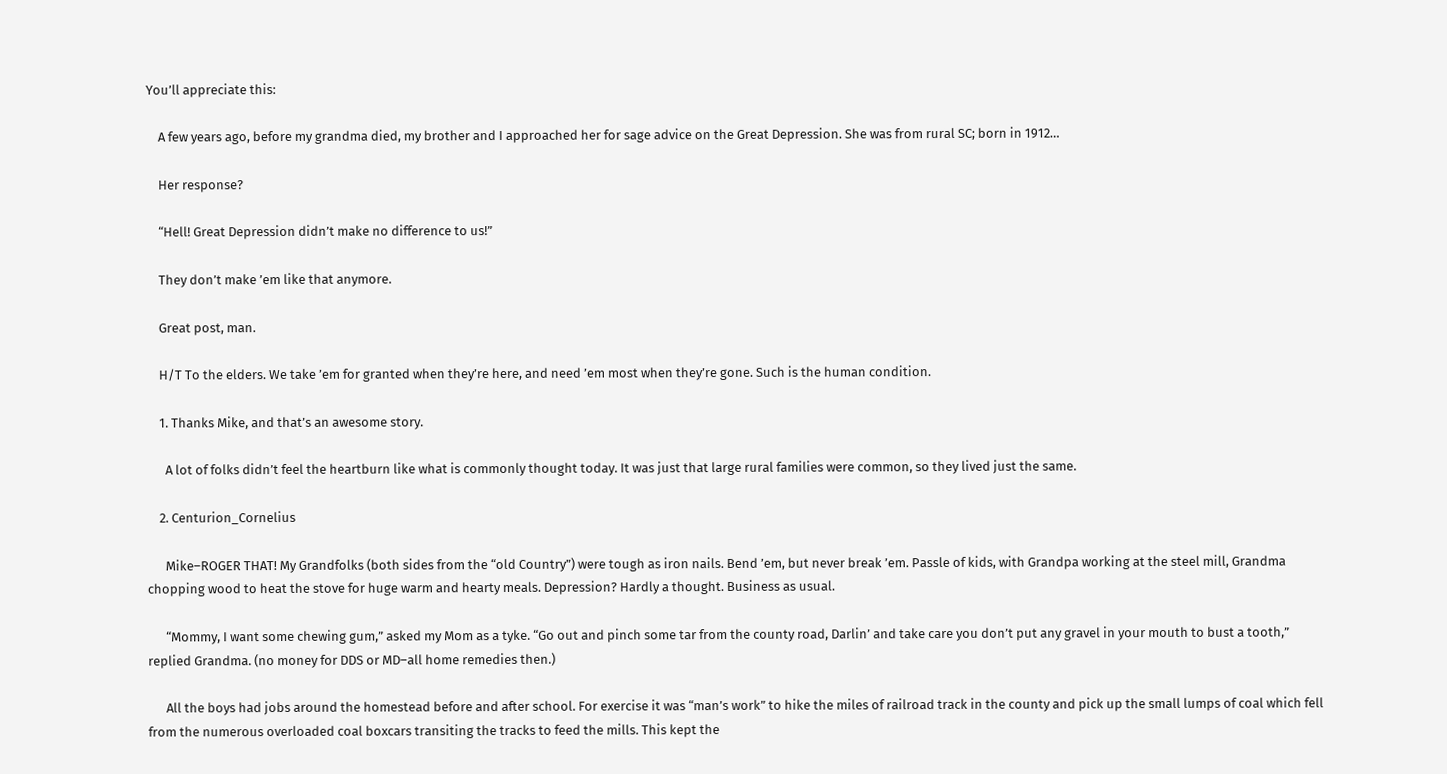You’ll appreciate this:

    A few years ago, before my grandma died, my brother and I approached her for sage advice on the Great Depression. She was from rural SC; born in 1912…

    Her response?

    “Hell! Great Depression didn’t make no difference to us!”

    They don’t make ’em like that anymore.

    Great post, man.

    H/T To the elders. We take ’em for granted when they’re here, and need ’em most when they’re gone. Such is the human condition.

    1. Thanks Mike, and that’s an awesome story.

      A lot of folks didn’t feel the heartburn like what is commonly thought today. It was just that large rural families were common, so they lived just the same.

    2. Centurion_Cornelius

      Mike–ROGER THAT! My Grandfolks (both sides from the “old Country”) were tough as iron nails. Bend ’em, but never break ’em. Passle of kids, with Grandpa working at the steel mill, Grandma chopping wood to heat the stove for huge warm and hearty meals. Depression? Hardly a thought. Business as usual.

      “Mommy, I want some chewing gum,” asked my Mom as a tyke. “Go out and pinch some tar from the county road, Darlin’ and take care you don’t put any gravel in your mouth to bust a tooth,” replied Grandma. (no money for DDS or MD–all home remedies then.)

      All the boys had jobs around the homestead before and after school. For exercise it was “man’s work” to hike the miles of railroad track in the county and pick up the small lumps of coal which fell from the numerous overloaded coal boxcars transiting the tracks to feed the mills. This kept the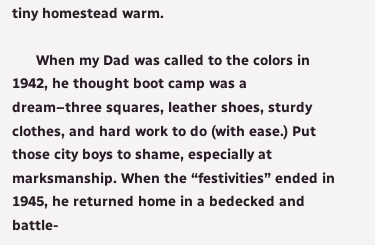tiny homestead warm.

      When my Dad was called to the colors in 1942, he thought boot camp was a dream–three squares, leather shoes, sturdy clothes, and hard work to do (with ease.) Put those city boys to shame, especially at marksmanship. When the “festivities” ended in 1945, he returned home in a bedecked and battle-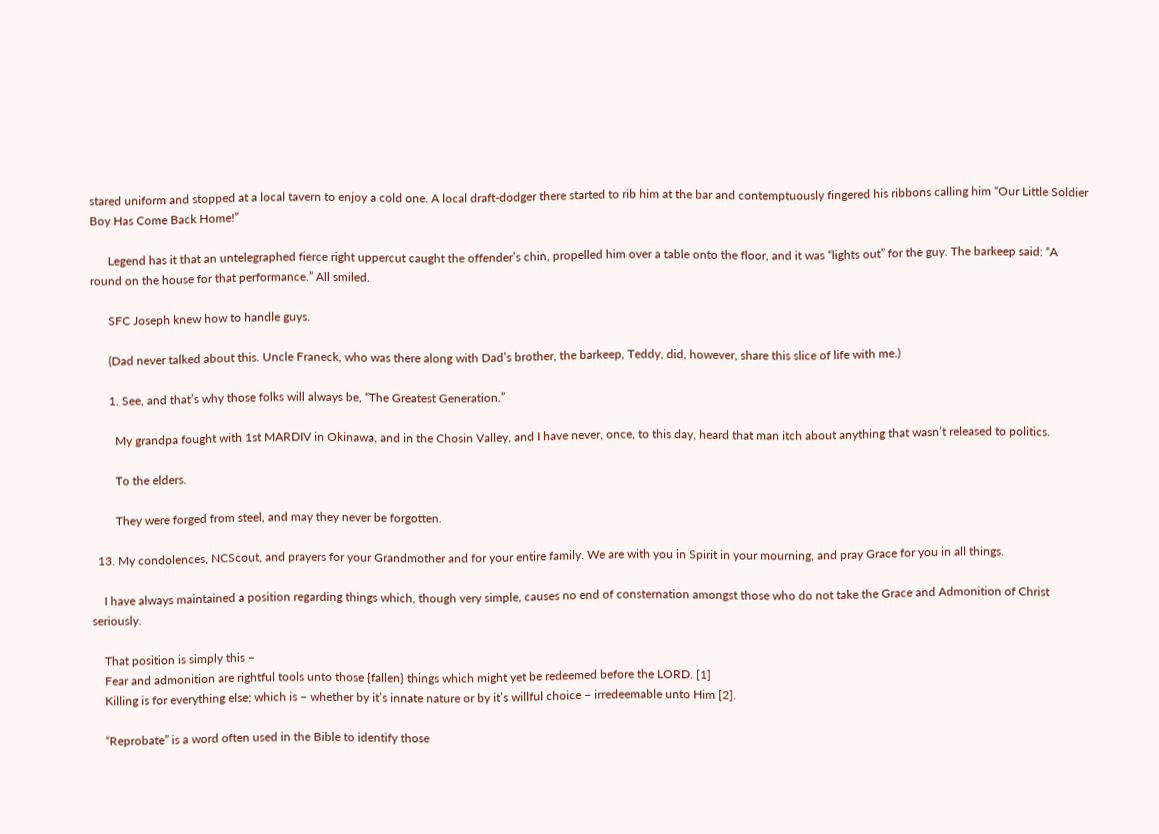stared uniform and stopped at a local tavern to enjoy a cold one. A local draft-dodger there started to rib him at the bar and contemptuously fingered his ribbons calling him “Our Little Soldier Boy Has Come Back Home!”

      Legend has it that an untelegraphed fierce right uppercut caught the offender’s chin, propelled him over a table onto the floor, and it was “lights out” for the guy. The barkeep said: “A round on the house for that performance.” All smiled.

      SFC Joseph knew how to handle guys.

      (Dad never talked about this. Uncle Franeck, who was there along with Dad’s brother, the barkeep, Teddy, did, however, share this slice of life with me.)

      1. See, and that’s why those folks will always be, “The Greatest Generation.”

        My grandpa fought with 1st MARDIV in Okinawa, and in the Chosin Valley, and I have never, once, to this day, heard that man itch about anything that wasn’t released to politics.

        To the elders.

        They were forged from steel, and may they never be forgotten.

  13. My condolences, NCScout, and prayers for your Grandmother and for your entire family. We are with you in Spirit in your mourning, and pray Grace for you in all things.

    I have always maintained a position regarding things which, though very simple, causes no end of consternation amongst those who do not take the Grace and Admonition of Christ seriously.

    That position is simply this –
    Fear and admonition are rightful tools unto those {fallen} things which might yet be redeemed before the LORD. [1]
    Killing is for everything else; which is – whether by it’s innate nature or by it’s willful choice – irredeemable unto Him [2].

    “Reprobate” is a word often used in the Bible to identify those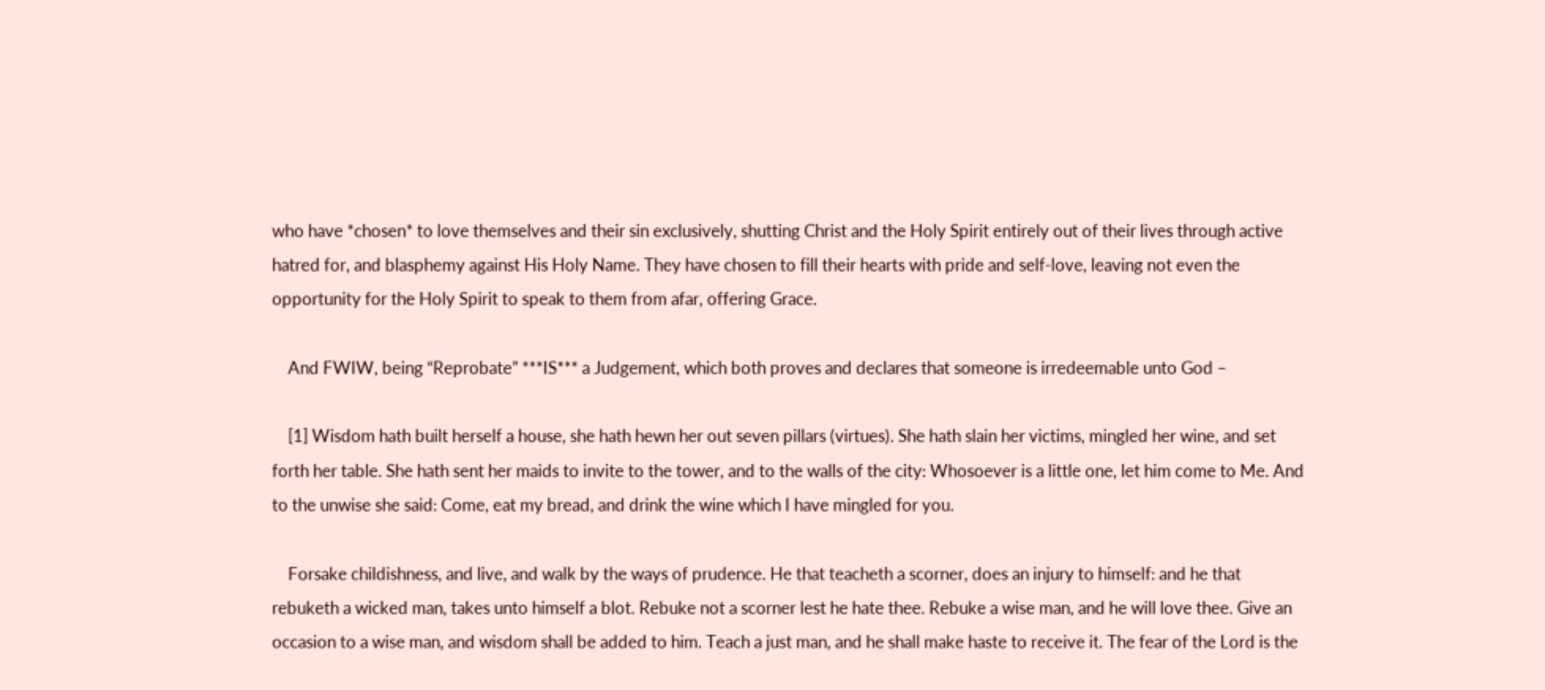who have *chosen* to love themselves and their sin exclusively, shutting Christ and the Holy Spirit entirely out of their lives through active hatred for, and blasphemy against His Holy Name. They have chosen to fill their hearts with pride and self-love, leaving not even the opportunity for the Holy Spirit to speak to them from afar, offering Grace.

    And FWIW, being “Reprobate” ***IS*** a Judgement, which both proves and declares that someone is irredeemable unto God –

    [1] Wisdom hath built herself a house, she hath hewn her out seven pillars (virtues). She hath slain her victims, mingled her wine, and set forth her table. She hath sent her maids to invite to the tower, and to the walls of the city: Whosoever is a little one, let him come to Me. And to the unwise she said: Come, eat my bread, and drink the wine which I have mingled for you.

    Forsake childishness, and live, and walk by the ways of prudence. He that teacheth a scorner, does an injury to himself: and he that rebuketh a wicked man, takes unto himself a blot. Rebuke not a scorner lest he hate thee. Rebuke a wise man, and he will love thee. Give an occasion to a wise man, and wisdom shall be added to him. Teach a just man, and he shall make haste to receive it. The fear of the Lord is the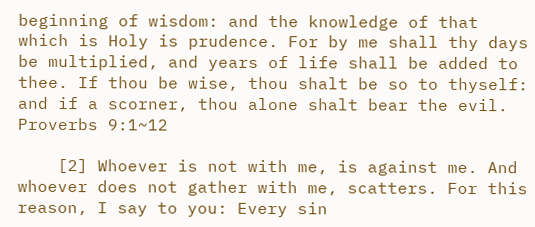beginning of wisdom: and the knowledge of that which is Holy is prudence. For by me shall thy days be multiplied, and years of life shall be added to thee. If thou be wise, thou shalt be so to thyself: and if a scorner, thou alone shalt bear the evil. Proverbs 9:1~12

    [2] Whoever is not with me, is against me. And whoever does not gather with me, scatters. For this reason, I say to you: Every sin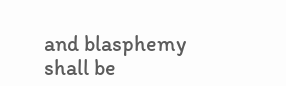and blasphemy shall be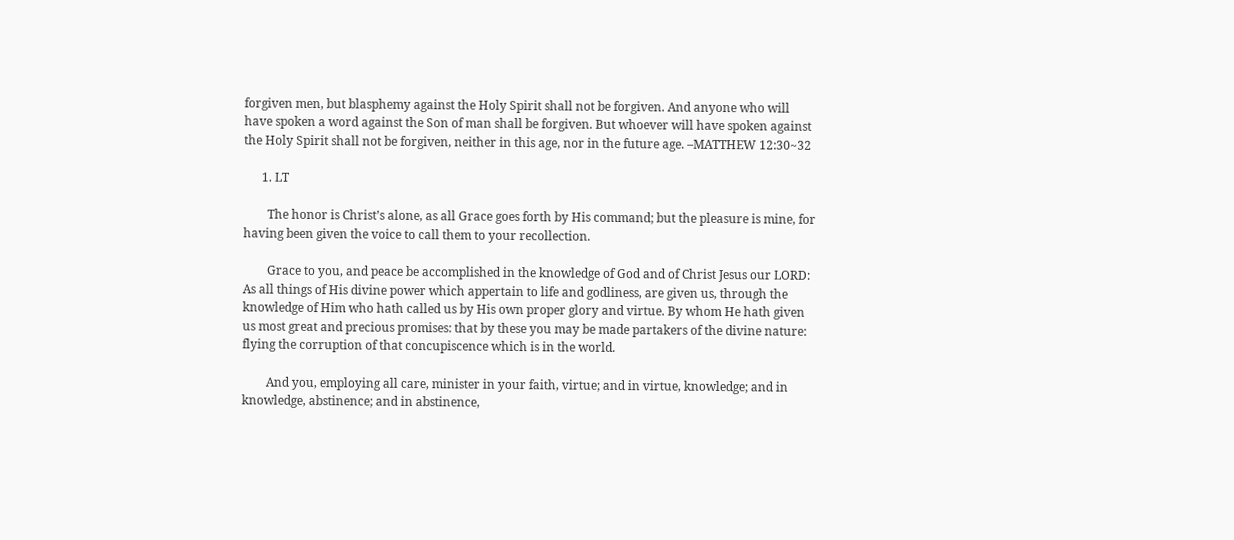forgiven men, but blasphemy against the Holy Spirit shall not be forgiven. And anyone who will have spoken a word against the Son of man shall be forgiven. But whoever will have spoken against the Holy Spirit shall not be forgiven, neither in this age, nor in the future age. –MATTHEW 12:30~32

      1. LT

        The honor is Christ’s alone, as all Grace goes forth by His command; but the pleasure is mine, for having been given the voice to call them to your recollection.

        Grace to you, and peace be accomplished in the knowledge of God and of Christ Jesus our LORD: As all things of His divine power which appertain to life and godliness, are given us, through the knowledge of Him who hath called us by His own proper glory and virtue. By whom He hath given us most great and precious promises: that by these you may be made partakers of the divine nature: flying the corruption of that concupiscence which is in the world.

        And you, employing all care, minister in your faith, virtue; and in virtue, knowledge; and in knowledge, abstinence; and in abstinence,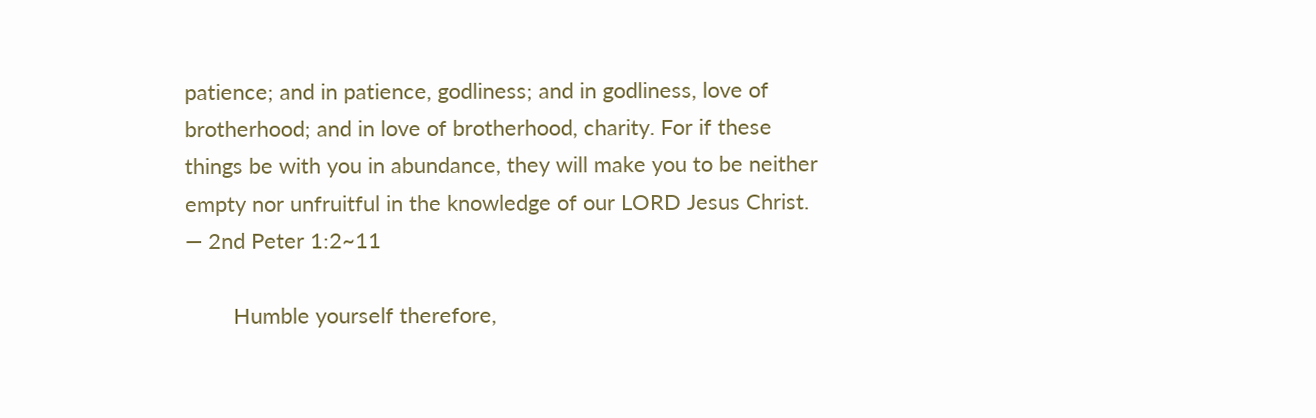patience; and in patience, godliness; and in godliness, love of brotherhood; and in love of brotherhood, charity. For if these things be with you in abundance, they will make you to be neither empty nor unfruitful in the knowledge of our LORD Jesus Christ. — 2nd Peter 1:2~11

        Humble yourself therefore,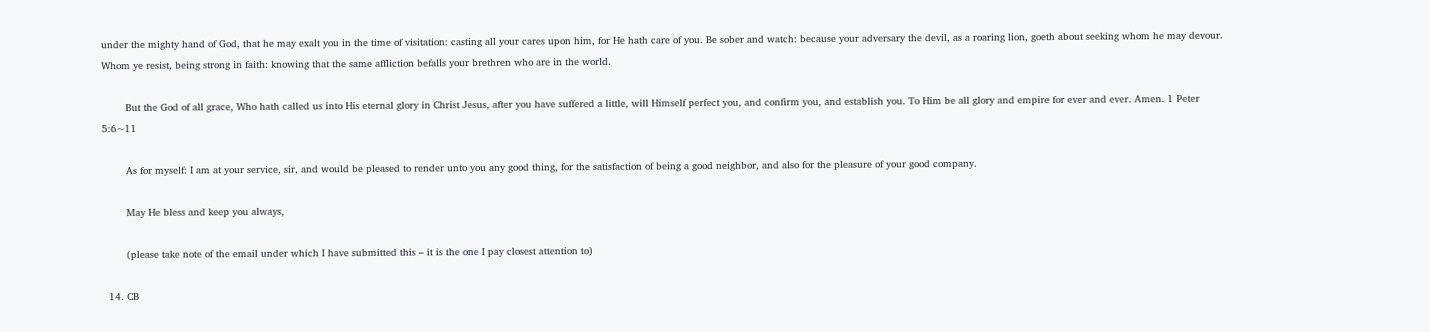under the mighty hand of God, that he may exalt you in the time of visitation: casting all your cares upon him, for He hath care of you. Be sober and watch: because your adversary the devil, as a roaring lion, goeth about seeking whom he may devour. Whom ye resist, being strong in faith: knowing that the same affliction befalls your brethren who are in the world.

        But the God of all grace, Who hath called us into His eternal glory in Christ Jesus, after you have suffered a little, will Himself perfect you, and confirm you, and establish you. To Him be all glory and empire for ever and ever. Amen. 1 Peter 5:6~11

        As for myself: I am at your service, sir, and would be pleased to render unto you any good thing, for the satisfaction of being a good neighbor, and also for the pleasure of your good company.

        May He bless and keep you always,

        (please take note of the email under which I have submitted this – it is the one I pay closest attention to)

  14. CB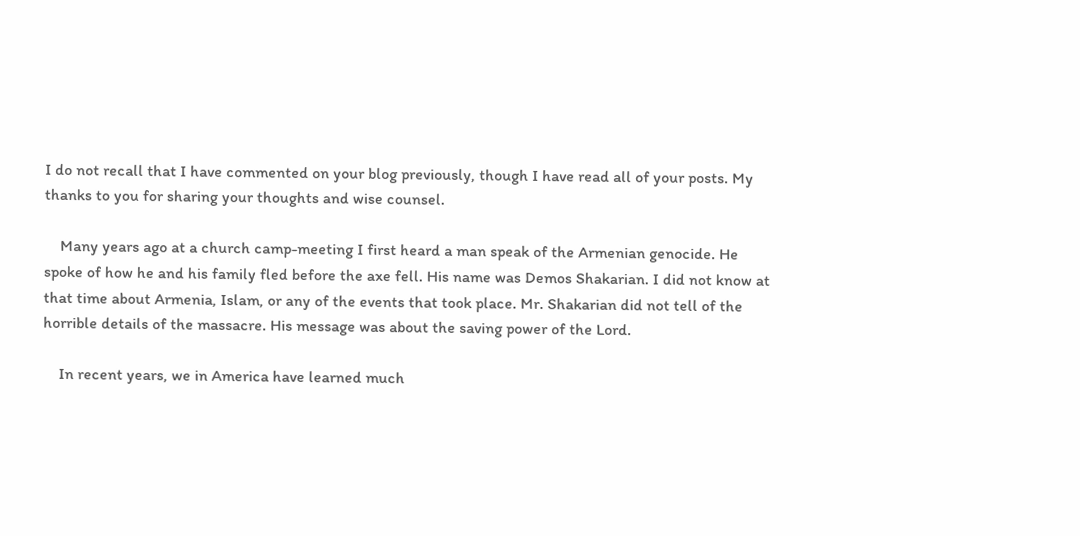I do not recall that I have commented on your blog previously, though I have read all of your posts. My thanks to you for sharing your thoughts and wise counsel.

    Many years ago at a church camp-meeting I first heard a man speak of the Armenian genocide. He spoke of how he and his family fled before the axe fell. His name was Demos Shakarian. I did not know at that time about Armenia, Islam, or any of the events that took place. Mr. Shakarian did not tell of the horrible details of the massacre. His message was about the saving power of the Lord.

    In recent years, we in America have learned much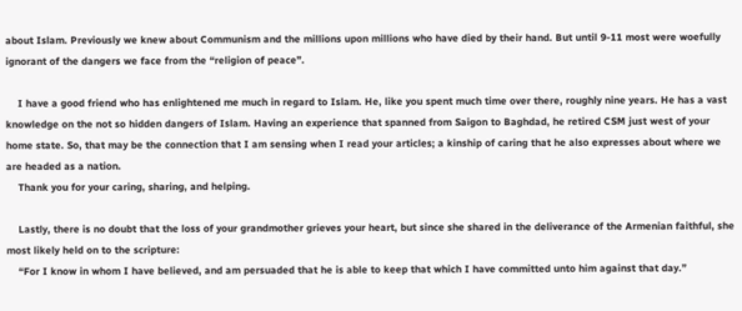about Islam. Previously we knew about Communism and the millions upon millions who have died by their hand. But until 9-11 most were woefully ignorant of the dangers we face from the “religion of peace”.

    I have a good friend who has enlightened me much in regard to Islam. He, like you spent much time over there, roughly nine years. He has a vast knowledge on the not so hidden dangers of Islam. Having an experience that spanned from Saigon to Baghdad, he retired CSM just west of your home state. So, that may be the connection that I am sensing when I read your articles; a kinship of caring that he also expresses about where we are headed as a nation.
    Thank you for your caring, sharing, and helping.

    Lastly, there is no doubt that the loss of your grandmother grieves your heart, but since she shared in the deliverance of the Armenian faithful, she most likely held on to the scripture:
    “For I know in whom I have believed, and am persuaded that he is able to keep that which I have committed unto him against that day.”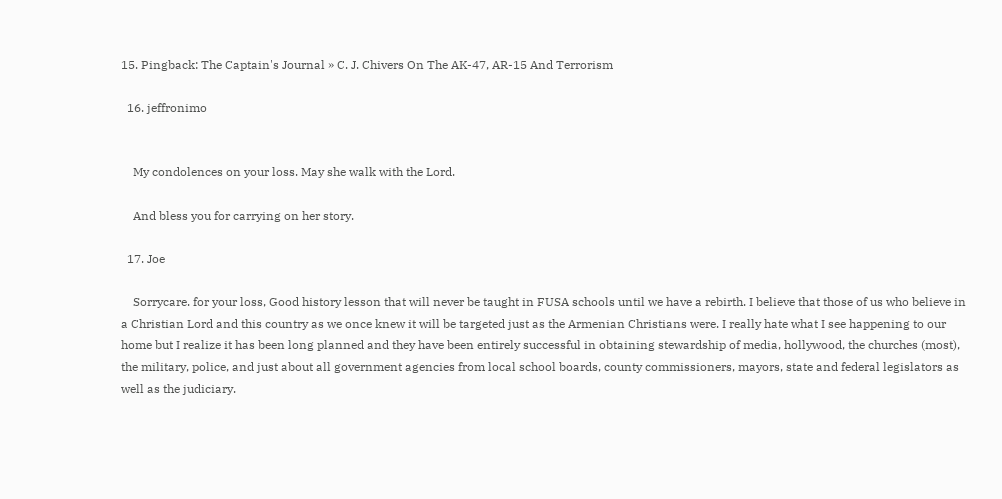15. Pingback: The Captain's Journal » C. J. Chivers On The AK-47, AR-15 And Terrorism

  16. jeffronimo


    My condolences on your loss. May she walk with the Lord.

    And bless you for carrying on her story.

  17. Joe

    Sorrycare. for your loss, Good history lesson that will never be taught in FUSA schools until we have a rebirth. I believe that those of us who believe in a Christian Lord and this country as we once knew it will be targeted just as the Armenian Christians were. I really hate what I see happening to our home but I realize it has been long planned and they have been entirely successful in obtaining stewardship of media, hollywood, the churches (most), the military, police, and just about all government agencies from local school boards, county commissioners, mayors, state and federal legislators as well as the judiciary.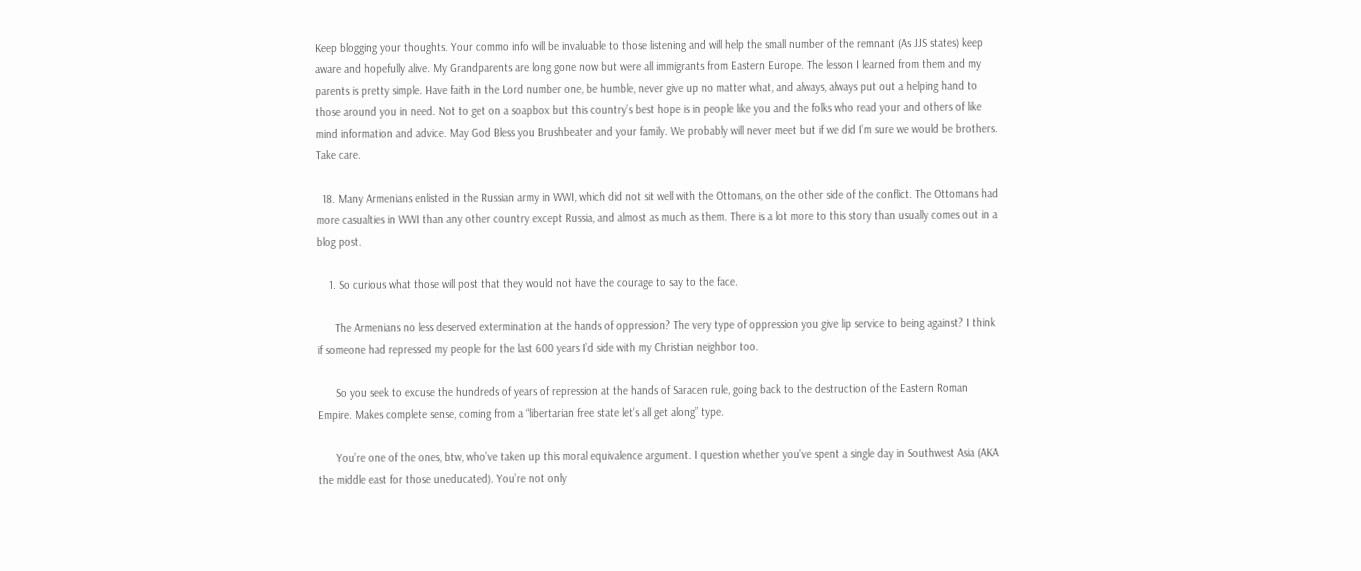Keep blogging your thoughts. Your commo info will be invaluable to those listening and will help the small number of the remnant (As JJS states) keep aware and hopefully alive. My Grandparents are long gone now but were all immigrants from Eastern Europe. The lesson I learned from them and my parents is pretty simple. Have faith in the Lord number one, be humble, never give up no matter what, and always, always put out a helping hand to those around you in need. Not to get on a soapbox but this country’s best hope is in people like you and the folks who read your and others of like mind information and advice. May God Bless you Brushbeater and your family. We probably will never meet but if we did I’m sure we would be brothers. Take care.

  18. Many Armenians enlisted in the Russian army in WWI, which did not sit well with the Ottomans, on the other side of the conflict. The Ottomans had more casualties in WWI than any other country except Russia, and almost as much as them. There is a lot more to this story than usually comes out in a blog post.

    1. So curious what those will post that they would not have the courage to say to the face.

      The Armenians no less deserved extermination at the hands of oppression? The very type of oppression you give lip service to being against? I think if someone had repressed my people for the last 600 years I’d side with my Christian neighbor too.

      So you seek to excuse the hundreds of years of repression at the hands of Saracen rule, going back to the destruction of the Eastern Roman Empire. Makes complete sense, coming from a “libertarian free state let’s all get along” type.

      You’re one of the ones, btw, who’ve taken up this moral equivalence argument. I question whether you’ve spent a single day in Southwest Asia (AKA the middle east for those uneducated). You’re not only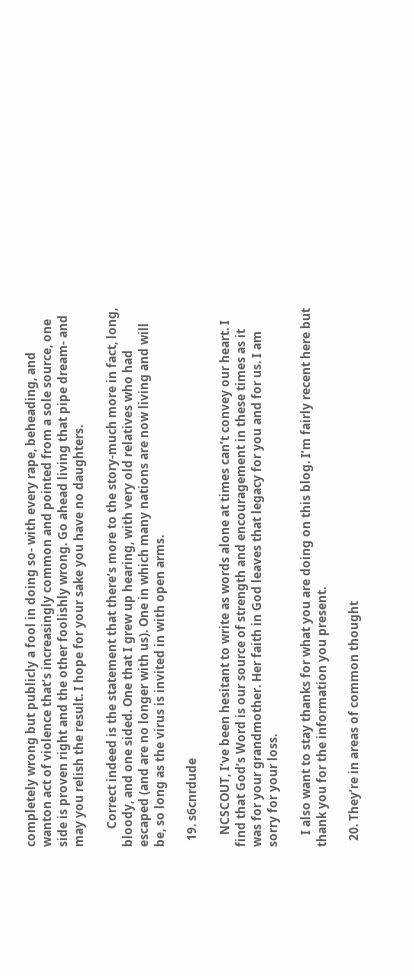completely wrong but publicly a fool in doing so- with every rape, beheading, and wanton act of violence that’s increasingly common and pointed from a sole source, one side is proven right and the other foolishly wrong. Go ahead living that pipe dream- and may you relish the result. I hope for your sake you have no daughters.

      Correct indeed is the statement that there’s more to the story-much more in fact, long, bloody, and one sided. One that I grew up hearing, with very old relatives who had escaped (and are no longer with us). One in which many nations are now living and will be, so long as the virus is invited in with open arms.

  19. s6cnrdude

    NCSCOUT, I’ve been hesitant to write as words alone at times can’t convey our heart. I find that God’s Word is our source of strength and encouragement in these times as it was for your grandmother. Her faith in God leaves that legacy for you and for us. I am sorry for your loss.

    I also want to stay thanks for what you are doing on this blog. I’m fairly recent here but thank you for the information you present.

  20. They’re in areas of common thought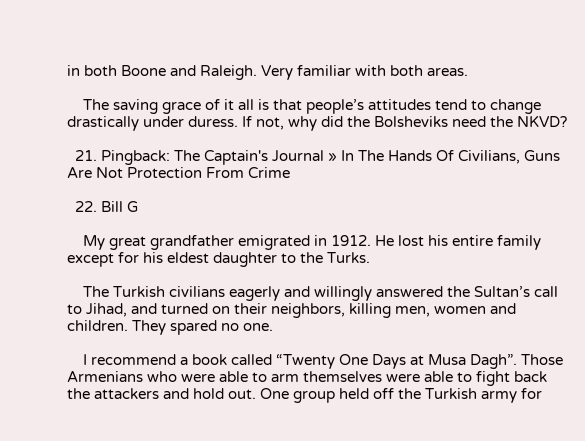in both Boone and Raleigh. Very familiar with both areas.

    The saving grace of it all is that people’s attitudes tend to change drastically under duress. If not, why did the Bolsheviks need the NKVD?

  21. Pingback: The Captain's Journal » In The Hands Of Civilians, Guns Are Not Protection From Crime

  22. Bill G

    My great grandfather emigrated in 1912. He lost his entire family except for his eldest daughter to the Turks.

    The Turkish civilians eagerly and willingly answered the Sultan’s call to Jihad, and turned on their neighbors, killing men, women and children. They spared no one.

    I recommend a book called “Twenty One Days at Musa Dagh”. Those Armenians who were able to arm themselves were able to fight back the attackers and hold out. One group held off the Turkish army for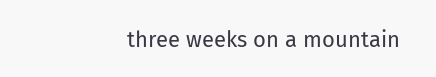three weeks on a mountain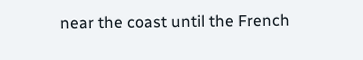near the coast until the French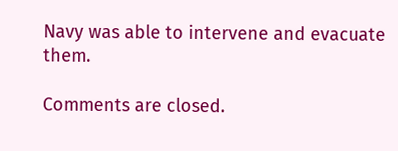Navy was able to intervene and evacuate them.

Comments are closed.